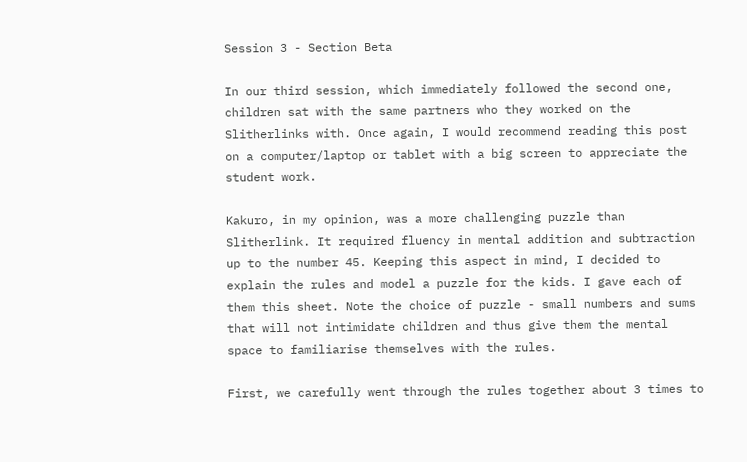Session 3 - Section Beta

In our third session, which immediately followed the second one, children sat with the same partners who they worked on the Slitherlinks with. Once again, I would recommend reading this post on a computer/laptop or tablet with a big screen to appreciate the student work.

Kakuro, in my opinion, was a more challenging puzzle than Slitherlink. It required fluency in mental addition and subtraction up to the number 45. Keeping this aspect in mind, I decided to explain the rules and model a puzzle for the kids. I gave each of them this sheet. Note the choice of puzzle - small numbers and sums that will not intimidate children and thus give them the mental space to familiarise themselves with the rules.

First, we carefully went through the rules together about 3 times to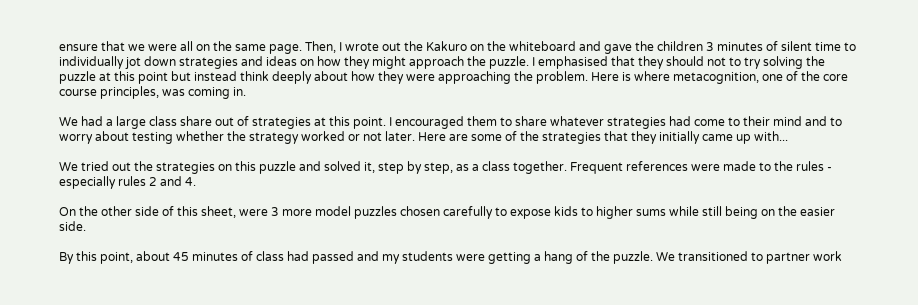ensure that we were all on the same page. Then, I wrote out the Kakuro on the whiteboard and gave the children 3 minutes of silent time to individually jot down strategies and ideas on how they might approach the puzzle. I emphasised that they should not to try solving the puzzle at this point but instead think deeply about how they were approaching the problem. Here is where metacognition, one of the core course principles, was coming in.

We had a large class share out of strategies at this point. I encouraged them to share whatever strategies had come to their mind and to worry about testing whether the strategy worked or not later. Here are some of the strategies that they initially came up with...

We tried out the strategies on this puzzle and solved it, step by step, as a class together. Frequent references were made to the rules - especially rules 2 and 4.

On the other side of this sheet, were 3 more model puzzles chosen carefully to expose kids to higher sums while still being on the easier side.

By this point, about 45 minutes of class had passed and my students were getting a hang of the puzzle. We transitioned to partner work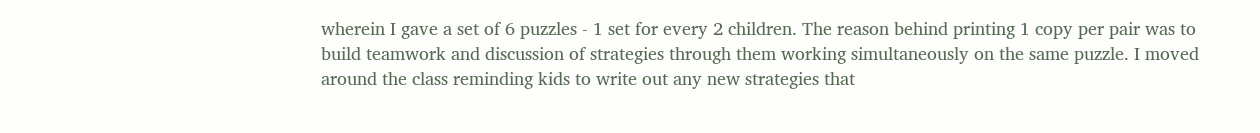wherein I gave a set of 6 puzzles - 1 set for every 2 children. The reason behind printing 1 copy per pair was to build teamwork and discussion of strategies through them working simultaneously on the same puzzle. I moved around the class reminding kids to write out any new strategies that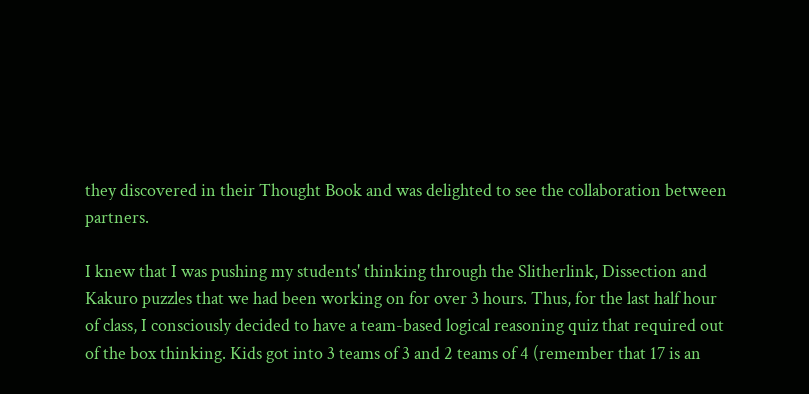they discovered in their Thought Book and was delighted to see the collaboration between partners.

I knew that I was pushing my students' thinking through the Slitherlink, Dissection and Kakuro puzzles that we had been working on for over 3 hours. Thus, for the last half hour of class, I consciously decided to have a team-based logical reasoning quiz that required out of the box thinking. Kids got into 3 teams of 3 and 2 teams of 4 (remember that 17 is an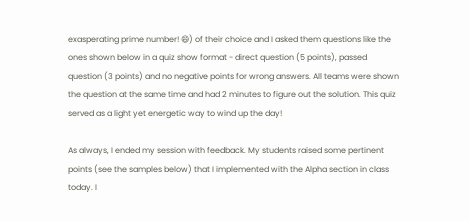exasperating prime number! 😄) of their choice and I asked them questions like the ones shown below in a quiz show format - direct question (5 points), passed question (3 points) and no negative points for wrong answers. All teams were shown the question at the same time and had 2 minutes to figure out the solution. This quiz served as a light yet energetic way to wind up the day!

As always, I ended my session with feedback. My students raised some pertinent points (see the samples below) that I implemented with the Alpha section in class today. I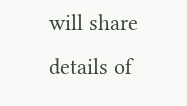will share details of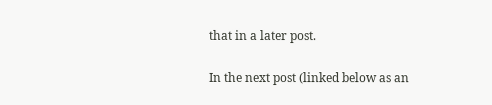that in a later post.

In the next post (linked below as an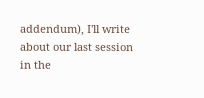addendum), I'll write about our last session in the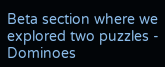Beta section where we explored two puzzles - Dominoes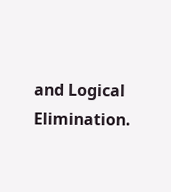and Logical Elimination.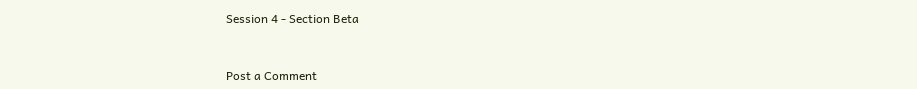Session 4 - Section Beta


Post a Comment